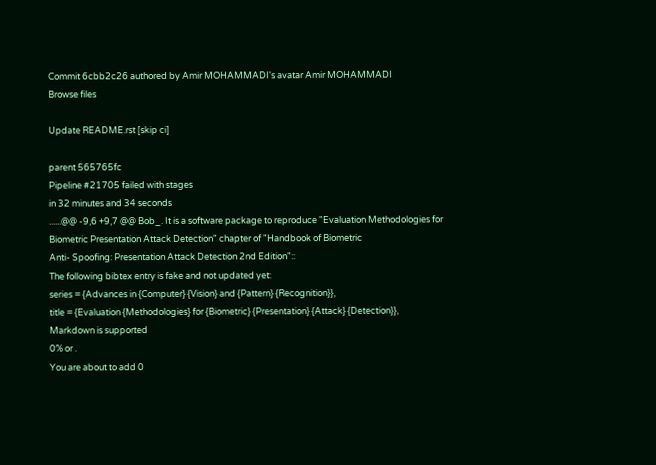Commit 6cbb2c26 authored by Amir MOHAMMADI's avatar Amir MOHAMMADI
Browse files

Update README.rst [skip ci]

parent 565765fc
Pipeline #21705 failed with stages
in 32 minutes and 34 seconds
......@@ -9,6 +9,7 @@ Bob_. It is a software package to reproduce "Evaluation Methodologies for
Biometric Presentation Attack Detection" chapter of "Handbook of Biometric
Anti- Spoofing: Presentation Attack Detection 2nd Edition"::
The following bibtex entry is fake and not updated yet:
series = {Advances in {Computer} {Vision} and {Pattern} {Recognition}},
title = {Evaluation {Methodologies} for {Biometric} {Presentation} {Attack} {Detection}},
Markdown is supported
0% or .
You are about to add 0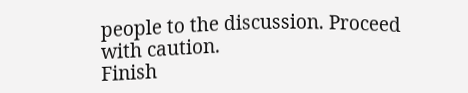people to the discussion. Proceed with caution.
Finish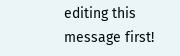editing this message first!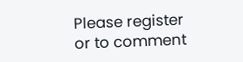Please register or to comment